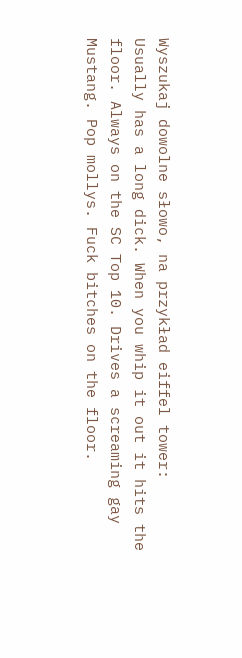Wyszukaj dowolne słowo, na przykład eiffel tower:
Usually has a long dick. When you whip it out it hits the floor. Always on the SC Top 10. Drives a screaming gay Mustang. Pop mollys. Fuck bitches on the floor.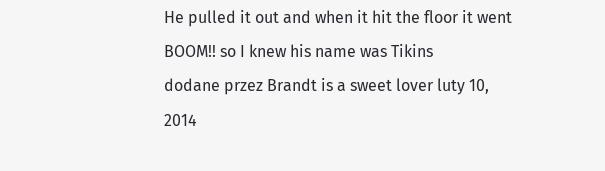He pulled it out and when it hit the floor it went BOOM!! so I knew his name was Tikins
dodane przez Brandt is a sweet lover luty 10, 2014